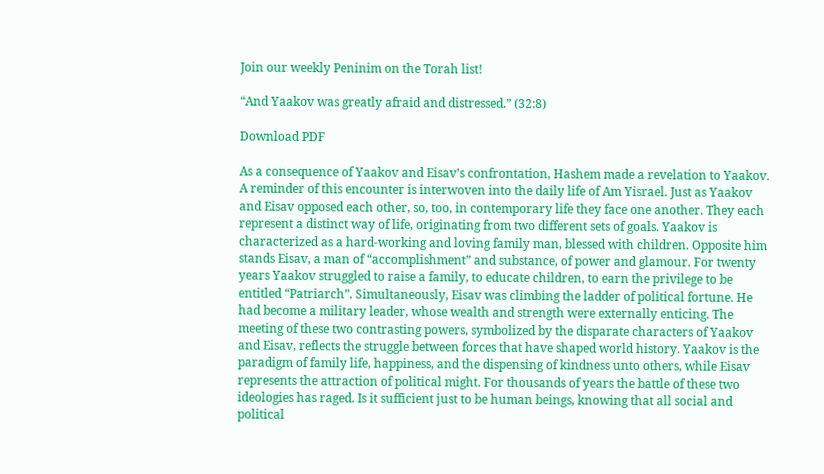Join our weekly Peninim on the Torah list!

“And Yaakov was greatly afraid and distressed.” (32:8)

Download PDF

As a consequence of Yaakov and Eisav’s confrontation, Hashem made a revelation to Yaakov. A reminder of this encounter is interwoven into the daily life of Am Yisrael. Just as Yaakov and Eisav opposed each other, so, too, in contemporary life they face one another. They each represent a distinct way of life, originating from two different sets of goals. Yaakov is characterized as a hard-working and loving family man, blessed with children. Opposite him stands Eisav, a man of “accomplishment” and substance, of power and glamour. For twenty years Yaakov struggled to raise a family, to educate children, to earn the privilege to be entitled “Patriarch”. Simultaneously, Eisav was climbing the ladder of political fortune. He had become a military leader, whose wealth and strength were externally enticing. The meeting of these two contrasting powers, symbolized by the disparate characters of Yaakov and Eisav, reflects the struggle between forces that have shaped world history. Yaakov is the paradigm of family life, happiness, and the dispensing of kindness unto others, while Eisav represents the attraction of political might. For thousands of years the battle of these two ideologies has raged. Is it sufficient just to be human beings, knowing that all social and political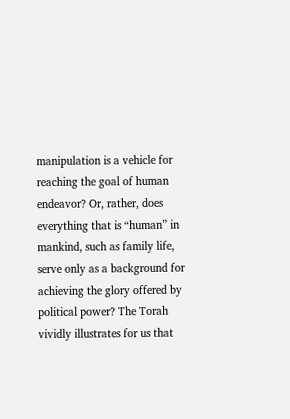manipulation is a vehicle for reaching the goal of human endeavor? Or, rather, does everything that is “human” in mankind, such as family life, serve only as a background for achieving the glory offered by political power? The Torah vividly illustrates for us that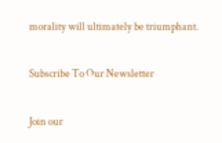morality will ultimately be triumphant.

Subscribe To Our Newsletter

Join our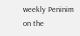weekly Peninim on the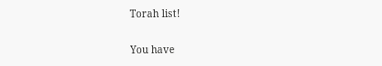Torah list!

You have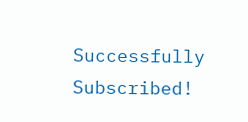Successfully Subscribed!